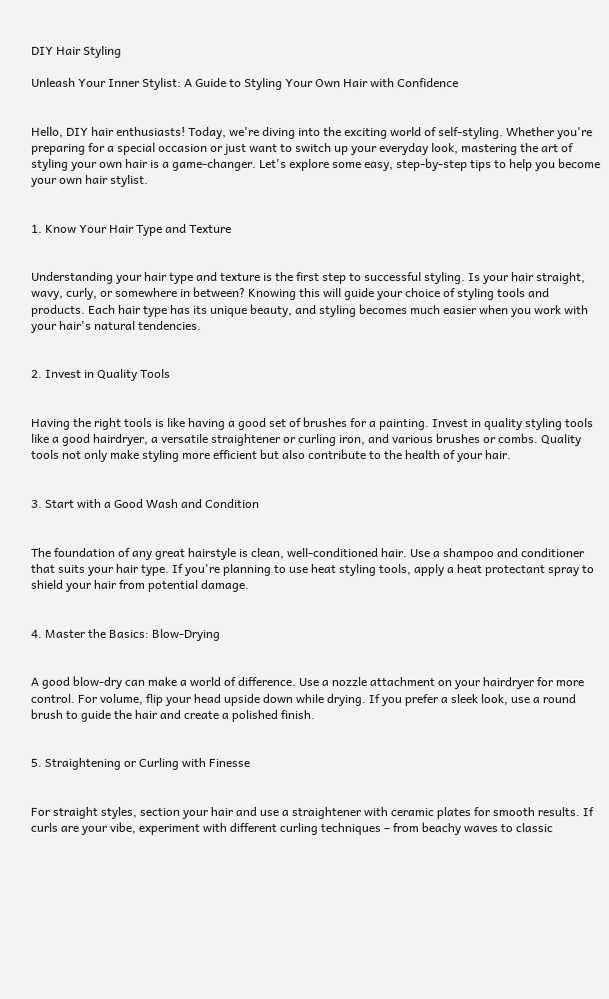DIY Hair Styling

Unleash Your Inner Stylist: A Guide to Styling Your Own Hair with Confidence


Hello, DIY hair enthusiasts! Today, we're diving into the exciting world of self-styling. Whether you're preparing for a special occasion or just want to switch up your everyday look, mastering the art of styling your own hair is a game-changer. Let's explore some easy, step-by-step tips to help you become your own hair stylist.


1. Know Your Hair Type and Texture


Understanding your hair type and texture is the first step to successful styling. Is your hair straight, wavy, curly, or somewhere in between? Knowing this will guide your choice of styling tools and products. Each hair type has its unique beauty, and styling becomes much easier when you work with your hair's natural tendencies.


2. Invest in Quality Tools


Having the right tools is like having a good set of brushes for a painting. Invest in quality styling tools like a good hairdryer, a versatile straightener or curling iron, and various brushes or combs. Quality tools not only make styling more efficient but also contribute to the health of your hair.


3. Start with a Good Wash and Condition


The foundation of any great hairstyle is clean, well-conditioned hair. Use a shampoo and conditioner that suits your hair type. If you're planning to use heat styling tools, apply a heat protectant spray to shield your hair from potential damage.


4. Master the Basics: Blow-Drying


A good blow-dry can make a world of difference. Use a nozzle attachment on your hairdryer for more control. For volume, flip your head upside down while drying. If you prefer a sleek look, use a round brush to guide the hair and create a polished finish.


5. Straightening or Curling with Finesse


For straight styles, section your hair and use a straightener with ceramic plates for smooth results. If curls are your vibe, experiment with different curling techniques – from beachy waves to classic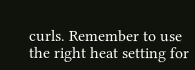curls. Remember to use the right heat setting for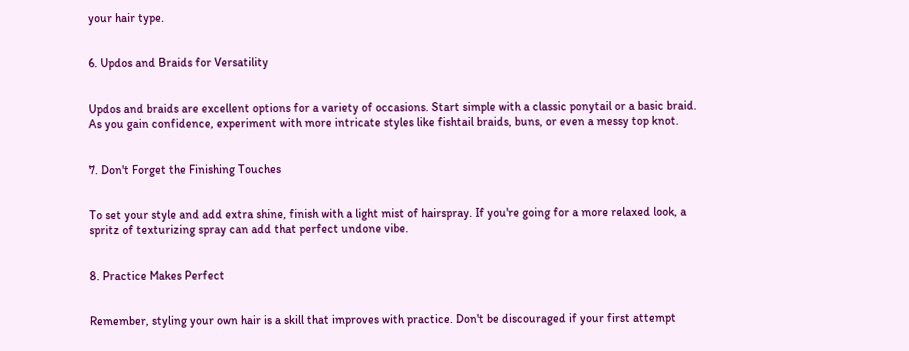your hair type.


6. Updos and Braids for Versatility


Updos and braids are excellent options for a variety of occasions. Start simple with a classic ponytail or a basic braid. As you gain confidence, experiment with more intricate styles like fishtail braids, buns, or even a messy top knot.


7. Don't Forget the Finishing Touches


To set your style and add extra shine, finish with a light mist of hairspray. If you're going for a more relaxed look, a spritz of texturizing spray can add that perfect undone vibe.


8. Practice Makes Perfect


Remember, styling your own hair is a skill that improves with practice. Don't be discouraged if your first attempt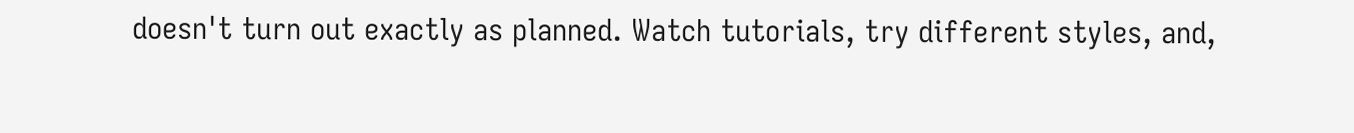doesn't turn out exactly as planned. Watch tutorials, try different styles, and,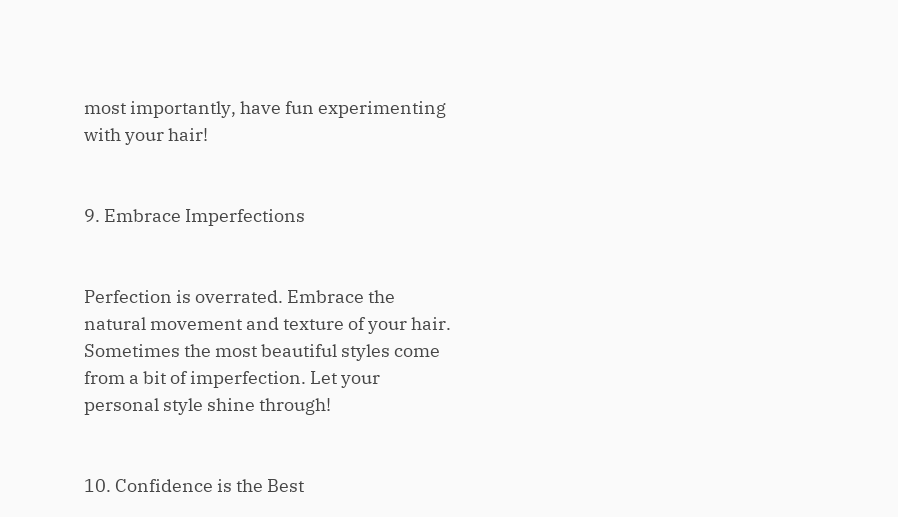most importantly, have fun experimenting with your hair!


9. Embrace Imperfections


Perfection is overrated. Embrace the natural movement and texture of your hair. Sometimes the most beautiful styles come from a bit of imperfection. Let your personal style shine through!


10. Confidence is the Best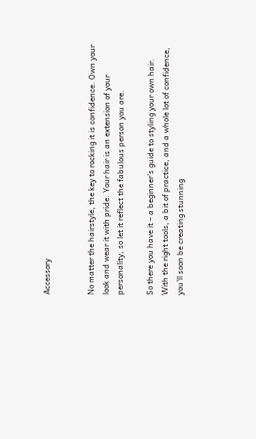Accessory


No matter the hairstyle, the key to rocking it is confidence. Own your look and wear it with pride. Your hair is an extension of your personality, so let it reflect the fabulous person you are.

So there you have it – a beginner's guide to styling your own hair. With the right tools, a bit of practice, and a whole lot of confidence, you'll soon be creating stunning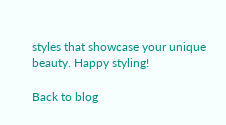styles that showcase your unique beauty. Happy styling!

Back to blog